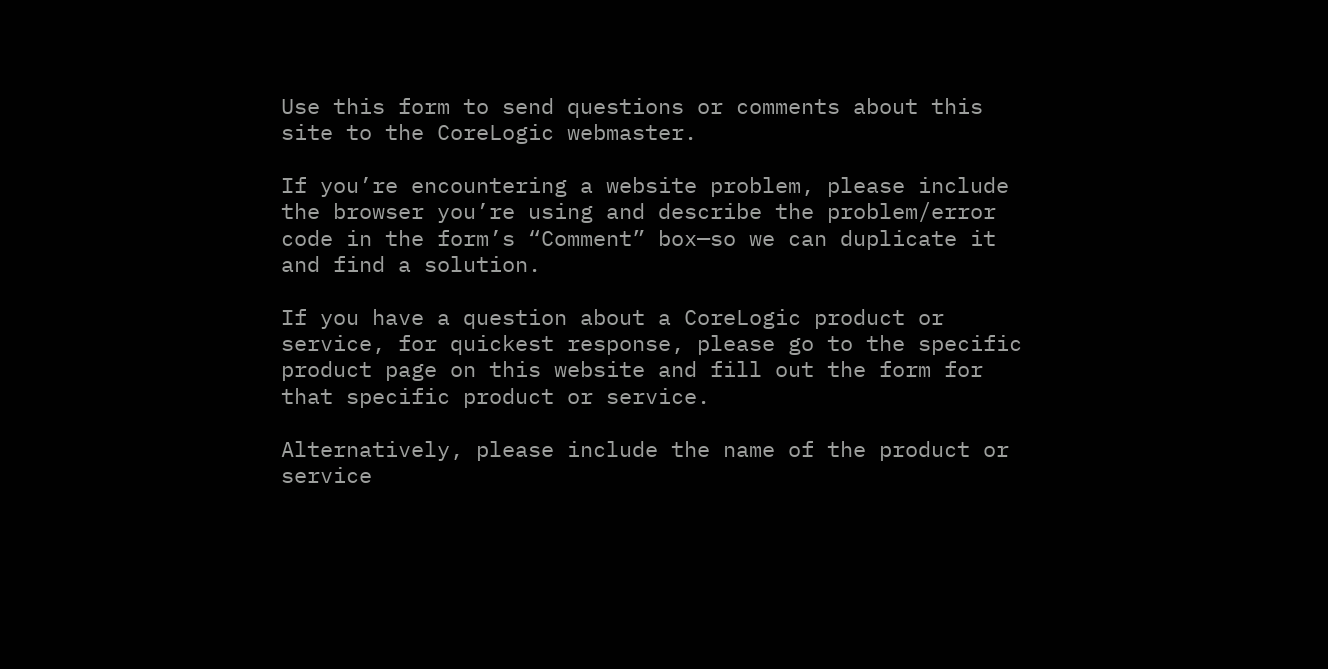Use this form to send questions or comments about this site to the CoreLogic webmaster.

If you’re encountering a website problem, please include the browser you’re using and describe the problem/error code in the form’s “Comment” box—so we can duplicate it and find a solution.

If you have a question about a CoreLogic product or service, for quickest response, please go to the specific product page on this website and fill out the form for that specific product or service.

Alternatively, please include the name of the product or service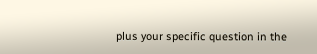plus your specific question in the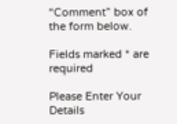“Comment” box of the form below.

Fields marked * are required

Please Enter Your Details